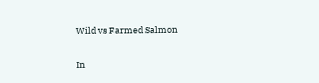Wild vs Farmed Salmon

In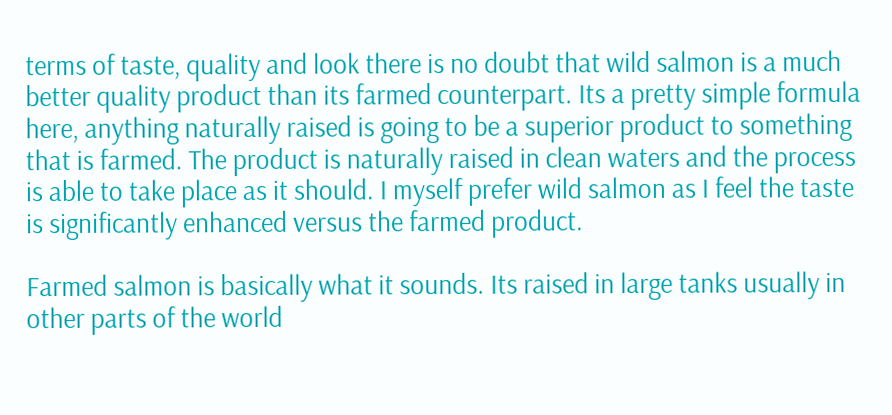terms of taste, quality and look there is no doubt that wild salmon is a much better quality product than its farmed counterpart. Its a pretty simple formula here, anything naturally raised is going to be a superior product to something that is farmed. The product is naturally raised in clean waters and the process is able to take place as it should. I myself prefer wild salmon as I feel the taste is significantly enhanced versus the farmed product.

Farmed salmon is basically what it sounds. Its raised in large tanks usually in other parts of the world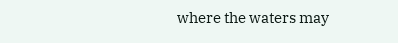where the waters may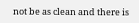not be as clean and there is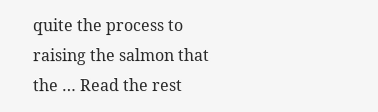quite the process to raising the salmon that the … Read the rest